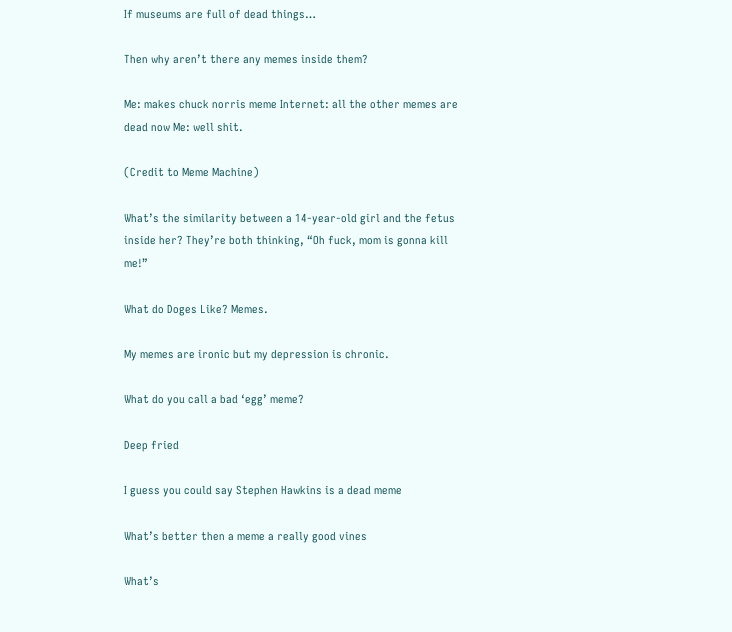If museums are full of dead things…

Then why aren’t there any memes inside them?

Me: makes chuck norris meme Internet: all the other memes are dead now Me: well shit.

(Credit to Meme Machine)

What’s the similarity between a 14-year-old girl and the fetus inside her? They’re both thinking, “Oh fuck, mom is gonna kill me!”

What do Doges Like? Memes.

My memes are ironic but my depression is chronic.

What do you call a bad ‘egg’ meme?

Deep fried

I guess you could say Stephen Hawkins is a dead meme

What’s better then a meme a really good vines

What’s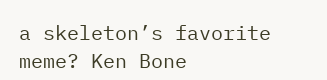a skeleton’s favorite meme? Ken Bone